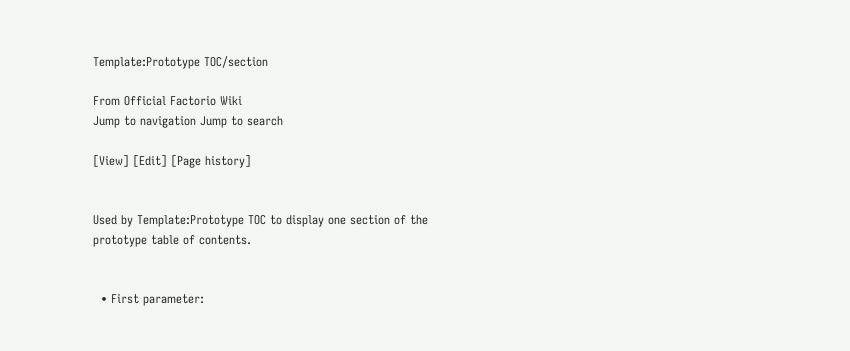Template:Prototype TOC/section

From Official Factorio Wiki
Jump to navigation Jump to search

[View] [Edit] [Page history]


Used by Template:Prototype TOC to display one section of the prototype table of contents.


  • First parameter: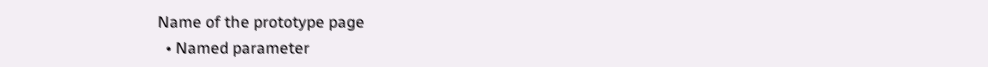Name of the prototype page
  • Named parameter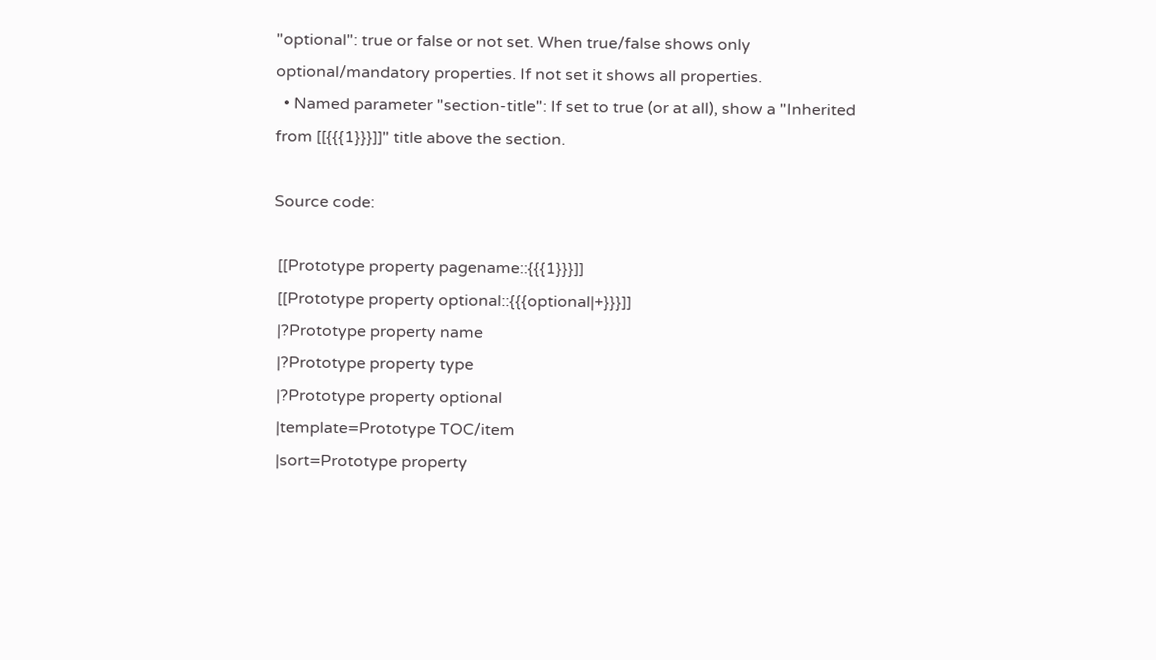"optional": true or false or not set. When true/false shows only optional/mandatory properties. If not set it shows all properties.
  • Named parameter "section-title": If set to true (or at all), show a "Inherited from [[{{{1}}}]]" title above the section.

Source code:

 [[Prototype property pagename::{{{1}}}]]
 [[Prototype property optional::{{{optional|+}}}]]
 |?Prototype property name
 |?Prototype property type
 |?Prototype property optional
 |template=Prototype TOC/item
 |sort=Prototype property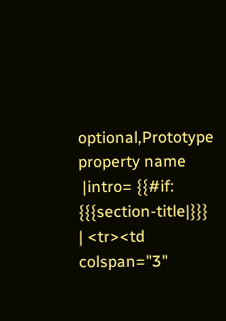optional,Prototype property name
 |intro= {{#if: {{{section-title|}}} | <tr><td colspan="3"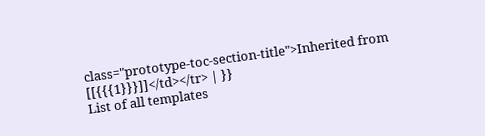class="prototype-toc-section-title">Inherited from [[{{{1}}}]]</td></tr> | }}
List of all templates